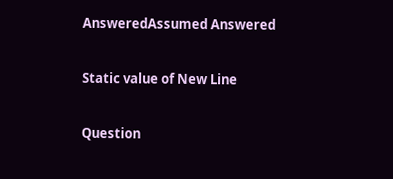AnsweredAssumed Answered

Static value of New Line

Question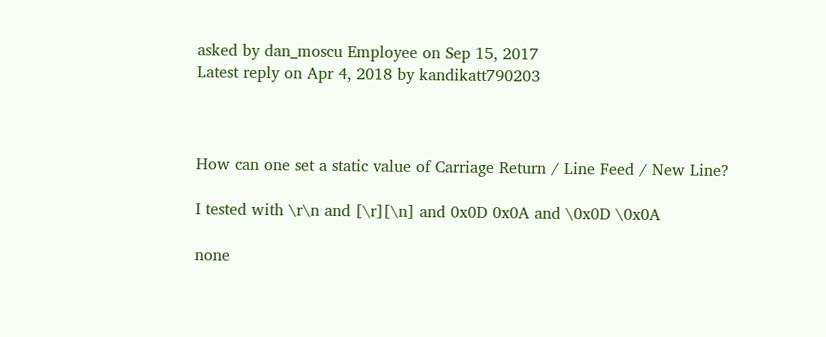asked by dan_moscu Employee on Sep 15, 2017
Latest reply on Apr 4, 2018 by kandikatt790203



How can one set a static value of Carriage Return / Line Feed / New Line?

I tested with \r\n and [\r][\n] and 0x0D 0x0A and \0x0D \0x0A

none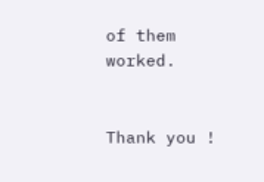of them worked.


Thank you !